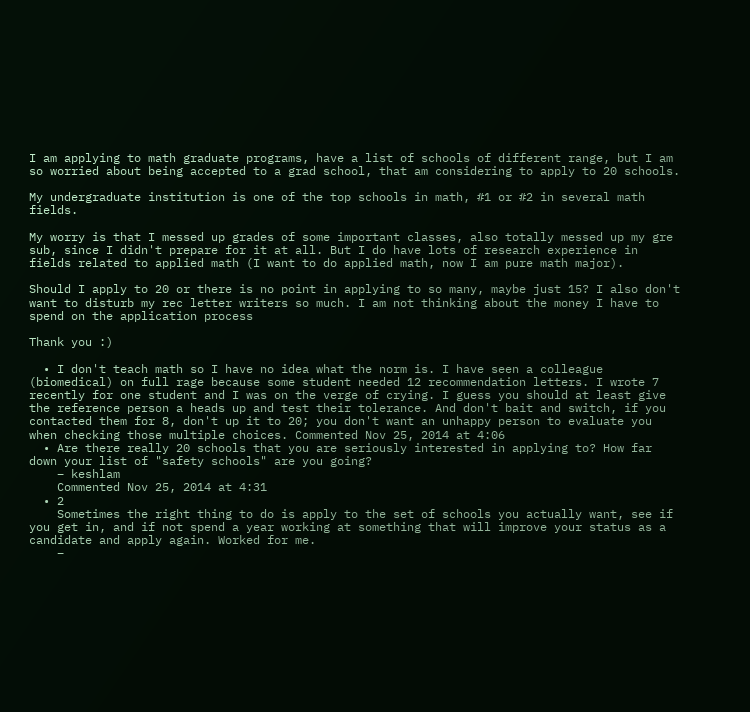I am applying to math graduate programs, have a list of schools of different range, but I am so worried about being accepted to a grad school, that am considering to apply to 20 schools.

My undergraduate institution is one of the top schools in math, #1 or #2 in several math fields.

My worry is that I messed up grades of some important classes, also totally messed up my gre sub, since I didn't prepare for it at all. But I do have lots of research experience in fields related to applied math (I want to do applied math, now I am pure math major).

Should I apply to 20 or there is no point in applying to so many, maybe just 15? I also don't want to disturb my rec letter writers so much. I am not thinking about the money I have to spend on the application process

Thank you :)

  • I don't teach math so I have no idea what the norm is. I have seen a colleague (biomedical) on full rage because some student needed 12 recommendation letters. I wrote 7 recently for one student and I was on the verge of crying. I guess you should at least give the reference person a heads up and test their tolerance. And don't bait and switch, if you contacted them for 8, don't up it to 20; you don't want an unhappy person to evaluate you when checking those multiple choices. Commented Nov 25, 2014 at 4:06
  • Are there really 20 schools that you are seriously interested in applying to? How far down your list of "safety schools" are you going?
    – keshlam
    Commented Nov 25, 2014 at 4:31
  • 2
    Sometimes the right thing to do is apply to the set of schools you actually want, see if you get in, and if not spend a year working at something that will improve your status as a candidate and apply again. Worked for me.
    –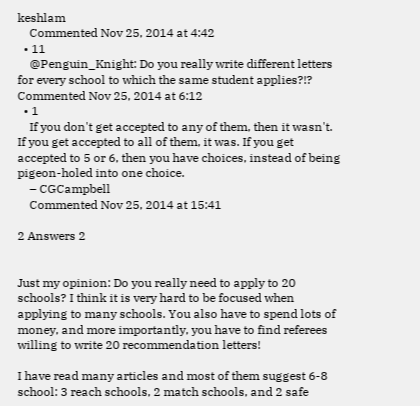keshlam
    Commented Nov 25, 2014 at 4:42
  • 11
    @Penguin_Knight: Do you really write different letters for every school to which the same student applies?!? Commented Nov 25, 2014 at 6:12
  • 1
    If you don't get accepted to any of them, then it wasn't. If you get accepted to all of them, it was. If you get accepted to 5 or 6, then you have choices, instead of being pigeon-holed into one choice.
    – CGCampbell
    Commented Nov 25, 2014 at 15:41

2 Answers 2


Just my opinion: Do you really need to apply to 20 schools? I think it is very hard to be focused when applying to many schools. You also have to spend lots of money, and more importantly, you have to find referees willing to write 20 recommendation letters!

I have read many articles and most of them suggest 6-8 school: 3 reach schools, 2 match schools, and 2 safe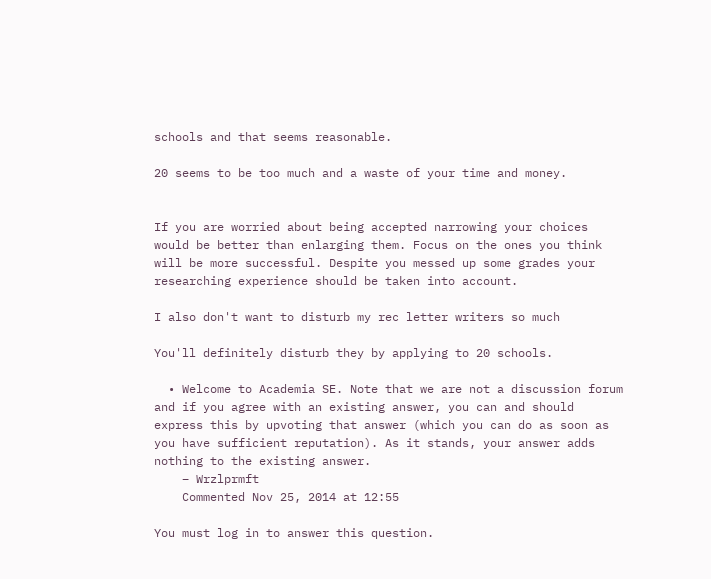schools and that seems reasonable.

20 seems to be too much and a waste of your time and money.


If you are worried about being accepted narrowing your choices would be better than enlarging them. Focus on the ones you think will be more successful. Despite you messed up some grades your researching experience should be taken into account.

I also don't want to disturb my rec letter writers so much

You'll definitely disturb they by applying to 20 schools.

  • Welcome to Academia SE. Note that we are not a discussion forum and if you agree with an existing answer, you can and should express this by upvoting that answer (which you can do as soon as you have sufficient reputation). As it stands, your answer adds nothing to the existing answer.
    – Wrzlprmft
    Commented Nov 25, 2014 at 12:55

You must log in to answer this question.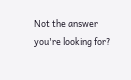Not the answer you're looking for?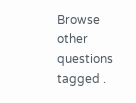Browse other questions tagged .